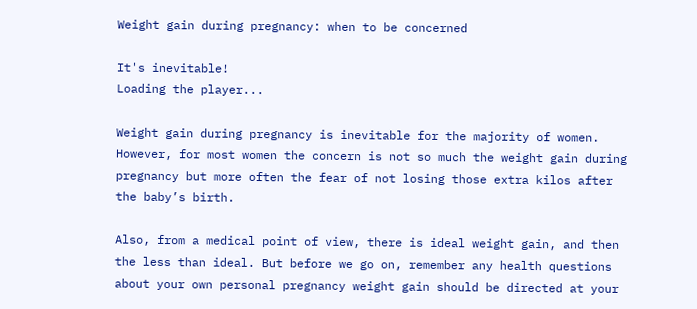Weight gain during pregnancy: when to be concerned

It's inevitable!
Loading the player...

Weight gain during pregnancy is inevitable for the majority of women. However, for most women the concern is not so much the weight gain during pregnancy but more often the fear of not losing those extra kilos after the baby’s birth.

Also, from a medical point of view, there is ideal weight gain, and then the less than ideal. But before we go on, remember any health questions about your own personal pregnancy weight gain should be directed at your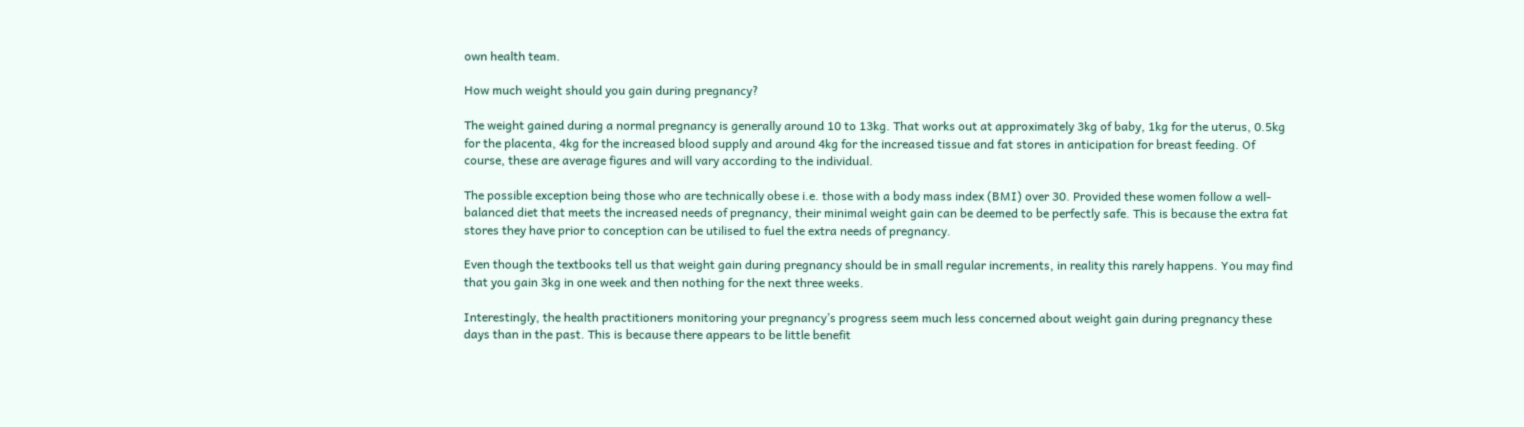own health team.

How much weight should you gain during pregnancy?

The weight gained during a normal pregnancy is generally around 10 to 13kg. That works out at approximately 3kg of baby, 1kg for the uterus, 0.5kg for the placenta, 4kg for the increased blood supply and around 4kg for the increased tissue and fat stores in anticipation for breast feeding. Of course, these are average figures and will vary according to the individual.

The possible exception being those who are technically obese i.e. those with a body mass index (BMI) over 30. Provided these women follow a well-balanced diet that meets the increased needs of pregnancy, their minimal weight gain can be deemed to be perfectly safe. This is because the extra fat stores they have prior to conception can be utilised to fuel the extra needs of pregnancy.

Even though the textbooks tell us that weight gain during pregnancy should be in small regular increments, in reality this rarely happens. You may find that you gain 3kg in one week and then nothing for the next three weeks.

Interestingly, the health practitioners monitoring your pregnancy’s progress seem much less concerned about weight gain during pregnancy these days than in the past. This is because there appears to be little benefit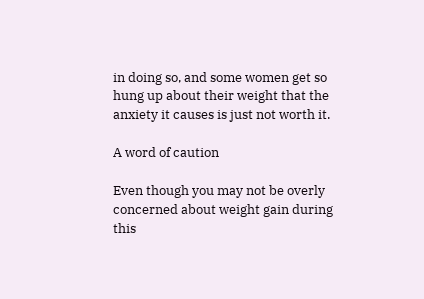in doing so, and some women get so hung up about their weight that the anxiety it causes is just not worth it.

A word of caution

Even though you may not be overly concerned about weight gain during this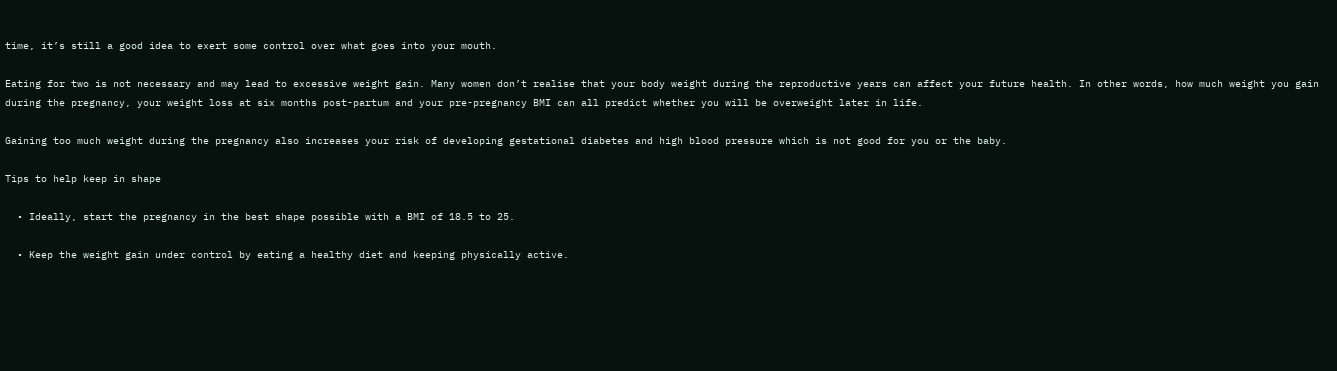time, it’s still a good idea to exert some control over what goes into your mouth.

Eating for two is not necessary and may lead to excessive weight gain. Many women don’t realise that your body weight during the reproductive years can affect your future health. In other words, how much weight you gain during the pregnancy, your weight loss at six months post-partum and your pre-pregnancy BMI can all predict whether you will be overweight later in life.

Gaining too much weight during the pregnancy also increases your risk of developing gestational diabetes and high blood pressure which is not good for you or the baby.

Tips to help keep in shape

  • Ideally, start the pregnancy in the best shape possible with a BMI of 18.5 to 25.

  • Keep the weight gain under control by eating a healthy diet and keeping physically active.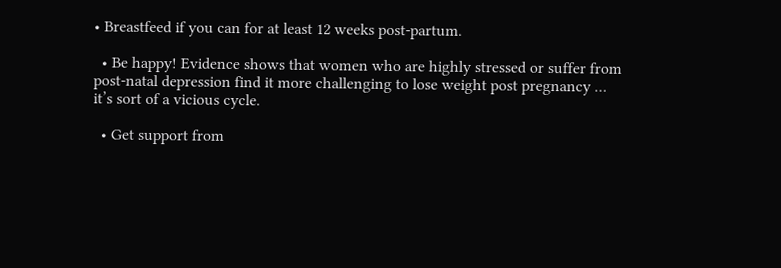• Breastfeed if you can for at least 12 weeks post-partum.

  • Be happy! Evidence shows that women who are highly stressed or suffer from post-natal depression find it more challenging to lose weight post pregnancy … it’s sort of a vicious cycle.

  • Get support from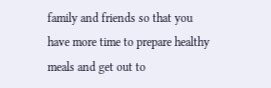family and friends so that you have more time to prepare healthy meals and get out to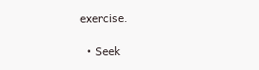exercise.

  • Seek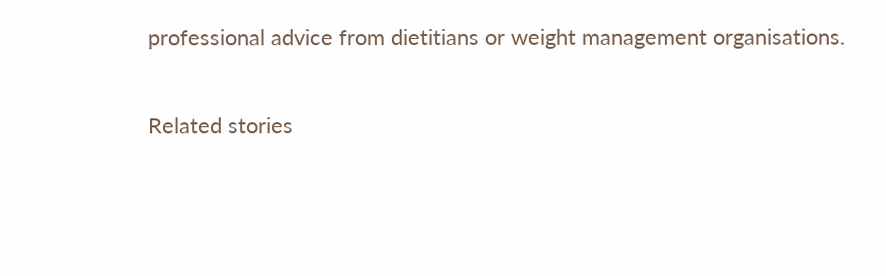professional advice from dietitians or weight management organisations.

Related stories